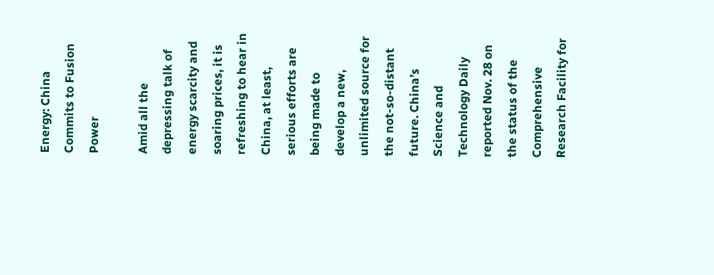Energy: China Commits to Fusion Power

Amid all the depressing talk of energy scarcity and soaring prices, it is refreshing to hear in China, at least, serious efforts are being made to develop a new, unlimited source for the not-so-distant future. China’s Science and Technology Daily reported Nov. 28 on the status of the Comprehensive Research Facility for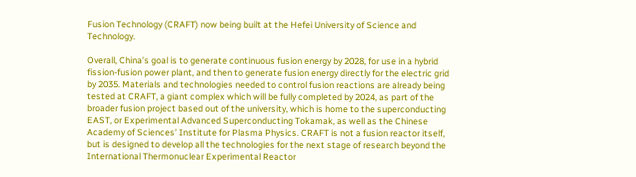Fusion Technology (CRAFT) now being built at the Hefei University of Science and Technology.

Overall, China’s goal is to generate continuous fusion energy by 2028, for use in a hybrid fission-fusion power plant, and then to generate fusion energy directly for the electric grid by 2035. Materials and technologies needed to control fusion reactions are already being tested at CRAFT, a giant complex which will be fully completed by 2024, as part of the broader fusion project based out of the university, which is home to the superconducting EAST, or Experimental Advanced Superconducting Tokamak, as well as the Chinese Academy of Sciences’ Institute for Plasma Physics. CRAFT is not a fusion reactor itself, but is designed to develop all the technologies for the next stage of research beyond the International Thermonuclear Experimental Reactor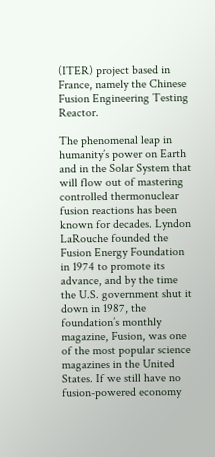(ITER) project based in France, namely the Chinese Fusion Engineering Testing Reactor.

The phenomenal leap in humanity’s power on Earth and in the Solar System that will flow out of mastering controlled thermonuclear fusion reactions has been known for decades. Lyndon LaRouche founded the Fusion Energy Foundation in 1974 to promote its advance, and by the time the U.S. government shut it down in 1987, the foundation’s monthly magazine, Fusion, was one of the most popular science magazines in the United States. If we still have no fusion-powered economy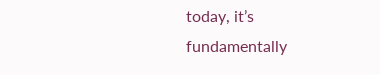today, it’s fundamentally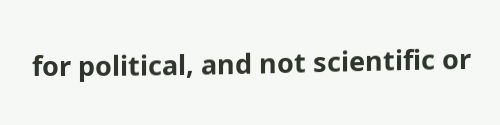for political, and not scientific or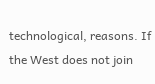technological, reasons. If the West does not join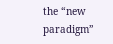the “new paradigm”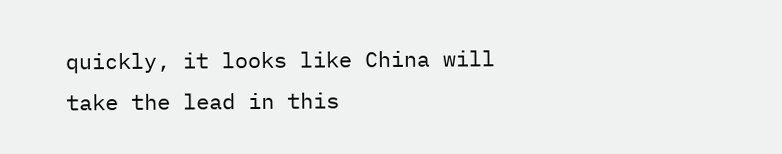quickly, it looks like China will take the lead in this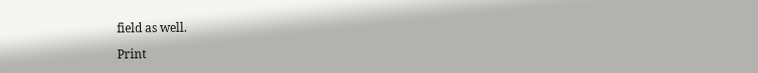field as well.

Print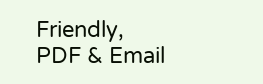Friendly, PDF & Email